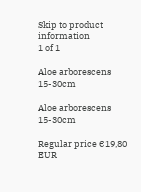Skip to product information
1 of 1

Aloe arborescens 15-30cm

Aloe arborescens 15-30cm

Regular price €19,80 EUR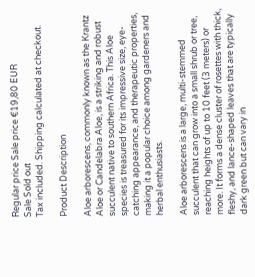Regular price Sale price €19,80 EUR
Sale Sold out
Tax included. Shipping calculated at checkout.

Product Description

Aloe arborescens, commonly known as the Krantz Aloe or Candelabra Aloe, is a striking and robust succulent native to southern Africa. This Aloe species is treasured for its impressive size, eye-catching appearance, and therapeutic properties, making it a popular choice among gardeners and herbal enthusiasts.

Aloe arborescens is a large, multi-stemmed succulent that can grow into a small shrub or tree, reaching heights of up to 10 feet (3 meters) or more. It forms a dense cluster of rosettes with thick, fleshy, and lance-shaped leaves that are typically dark green but can vary in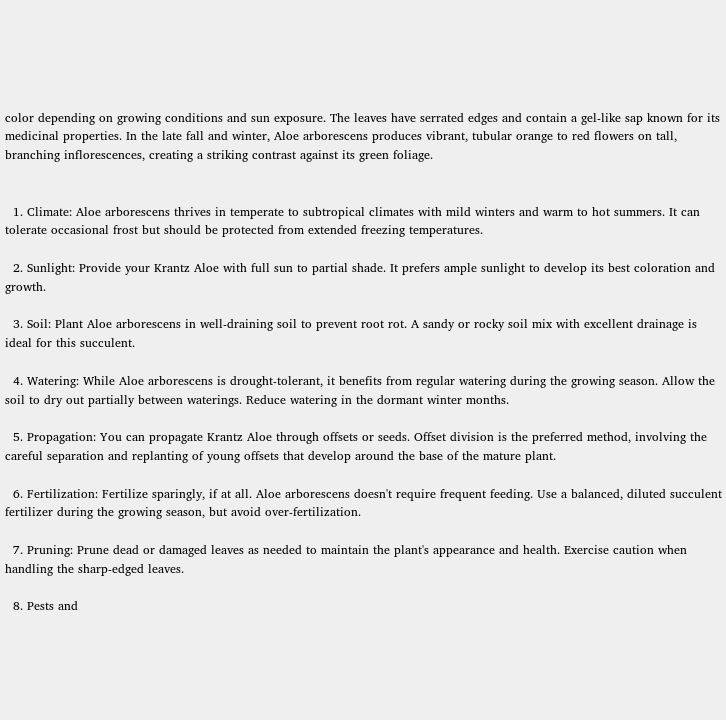color depending on growing conditions and sun exposure. The leaves have serrated edges and contain a gel-like sap known for its medicinal properties. In the late fall and winter, Aloe arborescens produces vibrant, tubular orange to red flowers on tall, branching inflorescences, creating a striking contrast against its green foliage.


  1. Climate: Aloe arborescens thrives in temperate to subtropical climates with mild winters and warm to hot summers. It can tolerate occasional frost but should be protected from extended freezing temperatures.

  2. Sunlight: Provide your Krantz Aloe with full sun to partial shade. It prefers ample sunlight to develop its best coloration and growth.

  3. Soil: Plant Aloe arborescens in well-draining soil to prevent root rot. A sandy or rocky soil mix with excellent drainage is ideal for this succulent.

  4. Watering: While Aloe arborescens is drought-tolerant, it benefits from regular watering during the growing season. Allow the soil to dry out partially between waterings. Reduce watering in the dormant winter months.

  5. Propagation: You can propagate Krantz Aloe through offsets or seeds. Offset division is the preferred method, involving the careful separation and replanting of young offsets that develop around the base of the mature plant.

  6. Fertilization: Fertilize sparingly, if at all. Aloe arborescens doesn't require frequent feeding. Use a balanced, diluted succulent fertilizer during the growing season, but avoid over-fertilization.

  7. Pruning: Prune dead or damaged leaves as needed to maintain the plant's appearance and health. Exercise caution when handling the sharp-edged leaves.

  8. Pests and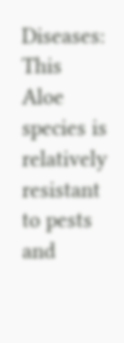Diseases: This Aloe species is relatively resistant to pests and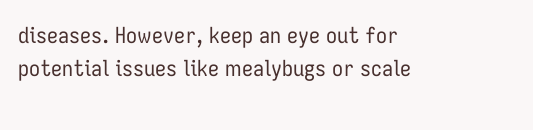diseases. However, keep an eye out for potential issues like mealybugs or scale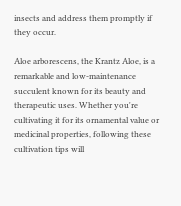insects and address them promptly if they occur.

Aloe arborescens, the Krantz Aloe, is a remarkable and low-maintenance succulent known for its beauty and therapeutic uses. Whether you're cultivating it for its ornamental value or medicinal properties, following these cultivation tips will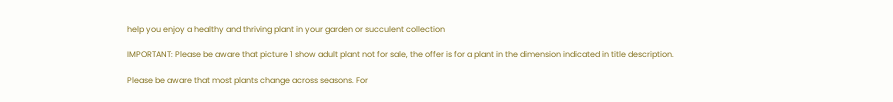help you enjoy a healthy and thriving plant in your garden or succulent collection

IMPORTANT: Please be aware that picture 1 show adult plant not for sale, the offer is for a plant in the dimension indicated in title description.

Please be aware that most plants change across seasons. For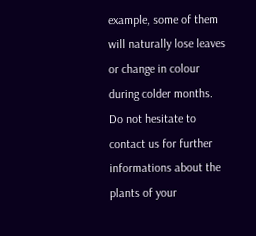example, some of them will naturally lose leaves or change in colour during colder months. Do not hesitate to contact us for further informations about the plants of your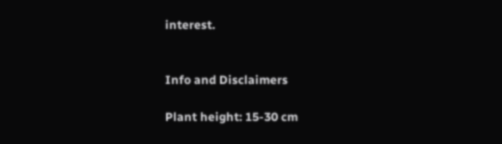interest.


Info and Disclaimers

Plant height: 15-30 cm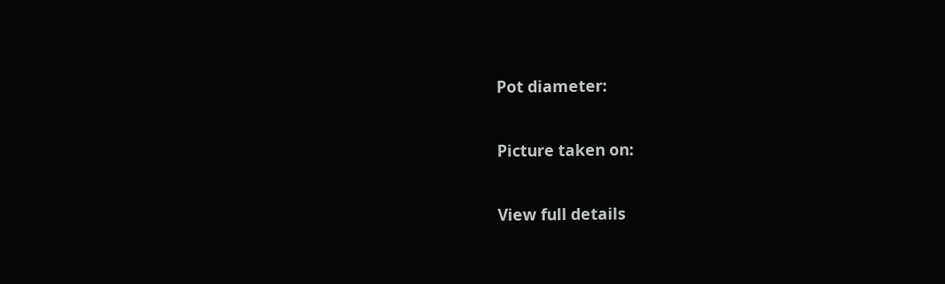Pot diameter:

Picture taken on:

View full details